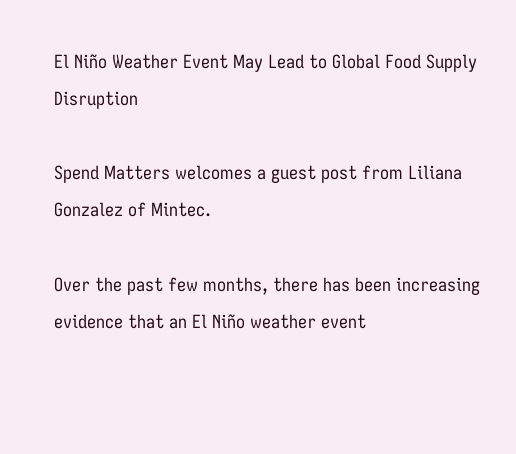El Niño Weather Event May Lead to Global Food Supply Disruption

Spend Matters welcomes a guest post from Liliana Gonzalez of Mintec.

Over the past few months, there has been increasing evidence that an El Niño weather event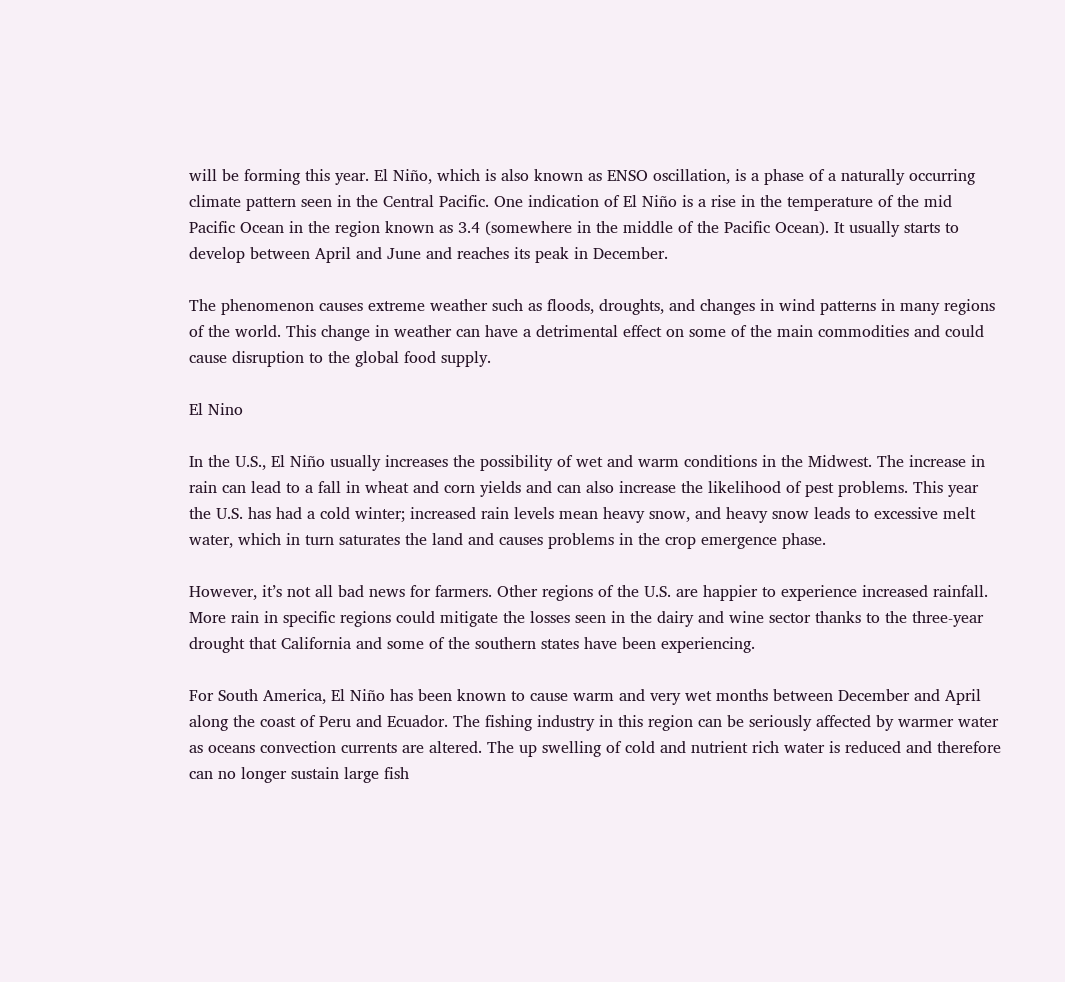will be forming this year. El Niño, which is also known as ENSO oscillation, is a phase of a naturally occurring climate pattern seen in the Central Pacific. One indication of El Niño is a rise in the temperature of the mid Pacific Ocean in the region known as 3.4 (somewhere in the middle of the Pacific Ocean). It usually starts to develop between April and June and reaches its peak in December.

The phenomenon causes extreme weather such as floods, droughts, and changes in wind patterns in many regions of the world. This change in weather can have a detrimental effect on some of the main commodities and could cause disruption to the global food supply.

El Nino

In the U.S., El Niño usually increases the possibility of wet and warm conditions in the Midwest. The increase in rain can lead to a fall in wheat and corn yields and can also increase the likelihood of pest problems. This year the U.S. has had a cold winter; increased rain levels mean heavy snow, and heavy snow leads to excessive melt water, which in turn saturates the land and causes problems in the crop emergence phase.

However, it’s not all bad news for farmers. Other regions of the U.S. are happier to experience increased rainfall. More rain in specific regions could mitigate the losses seen in the dairy and wine sector thanks to the three-year drought that California and some of the southern states have been experiencing.

For South America, El Niño has been known to cause warm and very wet months between December and April along the coast of Peru and Ecuador. The fishing industry in this region can be seriously affected by warmer water as oceans convection currents are altered. The up swelling of cold and nutrient rich water is reduced and therefore can no longer sustain large fish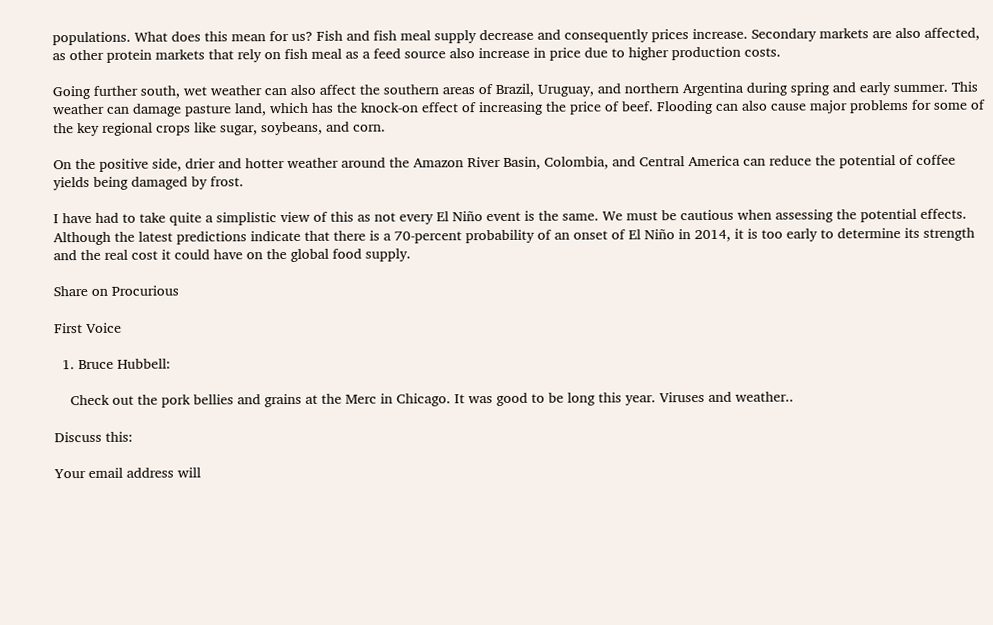populations. What does this mean for us? Fish and fish meal supply decrease and consequently prices increase. Secondary markets are also affected, as other protein markets that rely on fish meal as a feed source also increase in price due to higher production costs.

Going further south, wet weather can also affect the southern areas of Brazil, Uruguay, and northern Argentina during spring and early summer. This weather can damage pasture land, which has the knock-on effect of increasing the price of beef. Flooding can also cause major problems for some of the key regional crops like sugar, soybeans, and corn.

On the positive side, drier and hotter weather around the Amazon River Basin, Colombia, and Central America can reduce the potential of coffee yields being damaged by frost.

I have had to take quite a simplistic view of this as not every El Niño event is the same. We must be cautious when assessing the potential effects. Although the latest predictions indicate that there is a 70-percent probability of an onset of El Niño in 2014, it is too early to determine its strength and the real cost it could have on the global food supply.

Share on Procurious

First Voice

  1. Bruce Hubbell:

    Check out the pork bellies and grains at the Merc in Chicago. It was good to be long this year. Viruses and weather..

Discuss this:

Your email address will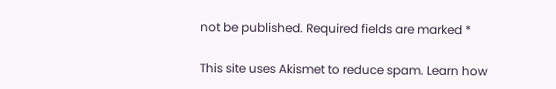not be published. Required fields are marked *

This site uses Akismet to reduce spam. Learn how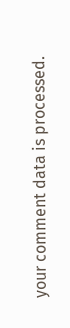your comment data is processed.